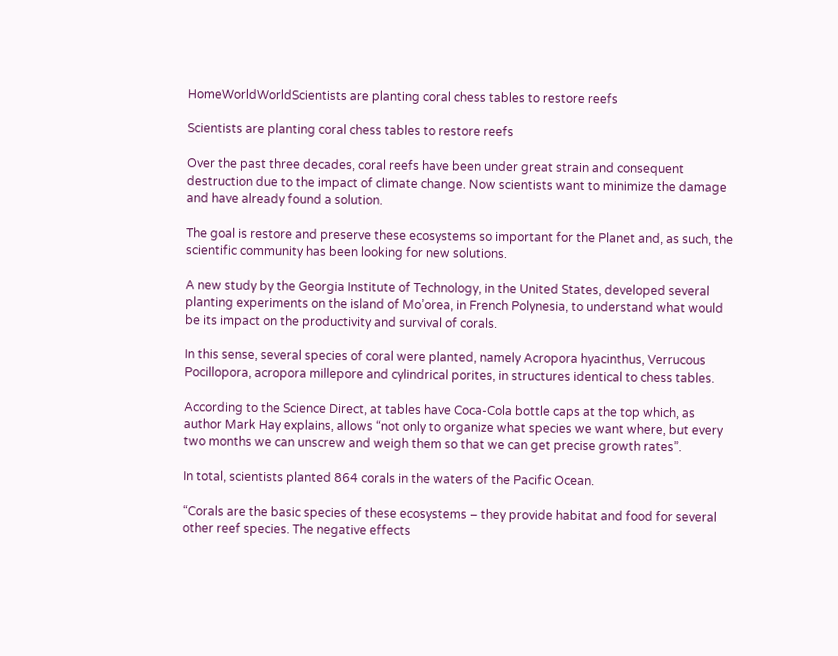HomeWorldWorldScientists are planting coral chess tables to restore reefs

Scientists are planting coral chess tables to restore reefs

Over the past three decades, coral reefs have been under great strain and consequent destruction due to the impact of climate change. Now scientists want to minimize the damage and have already found a solution.

The goal is restore and preserve these ecosystems so important for the Planet and, as such, the scientific community has been looking for new solutions.

A new study by the Georgia Institute of Technology, in the United States, developed several planting experiments on the island of Mo’orea, in French Polynesia, to understand what would be its impact on the productivity and survival of corals.

In this sense, several species of coral were planted, namely Acropora hyacinthus, Verrucous Pocillopora, acropora millepore and cylindrical porites, in structures identical to chess tables.

According to the Science Direct, at tables have Coca-Cola bottle caps at the top which, as author Mark Hay explains, allows “not only to organize what species we want where, but every two months we can unscrew and weigh them so that we can get precise growth rates”.

In total, scientists planted 864 corals in the waters of the Pacific Ocean.

“Corals are the basic species of these ecosystems – they provide habitat and food for several other reef species. The negative effects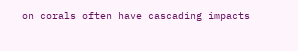on corals often have cascading impacts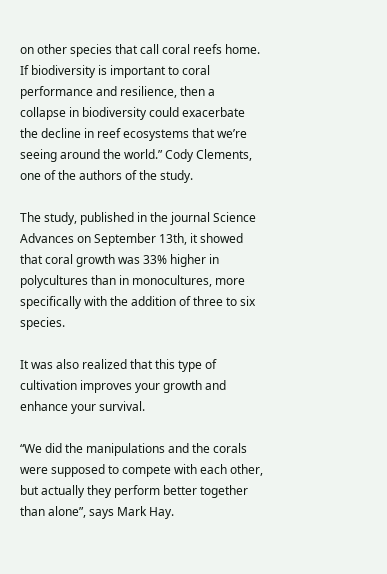on other species that call coral reefs home. If biodiversity is important to coral performance and resilience, then a collapse in biodiversity could exacerbate the decline in reef ecosystems that we’re seeing around the world.” Cody Clements, one of the authors of the study.

The study, published in the journal Science Advances on September 13th, it showed that coral growth was 33% higher in polycultures than in monocultures, more specifically with the addition of three to six species.

It was also realized that this type of cultivation improves your growth and enhance your survival.

“We did the manipulations and the corals were supposed to compete with each other, but actually they perform better together than alone”, says Mark Hay.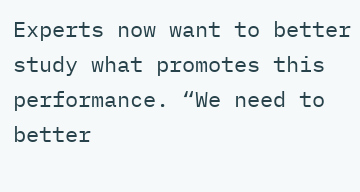Experts now want to better study what promotes this performance. “We need to better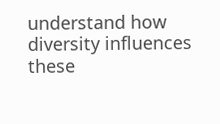understand how diversity influences these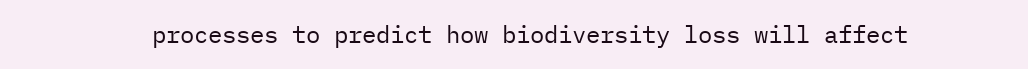processes to predict how biodiversity loss will affect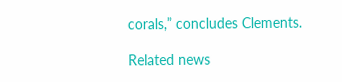corals,” concludes Clements.

Related news